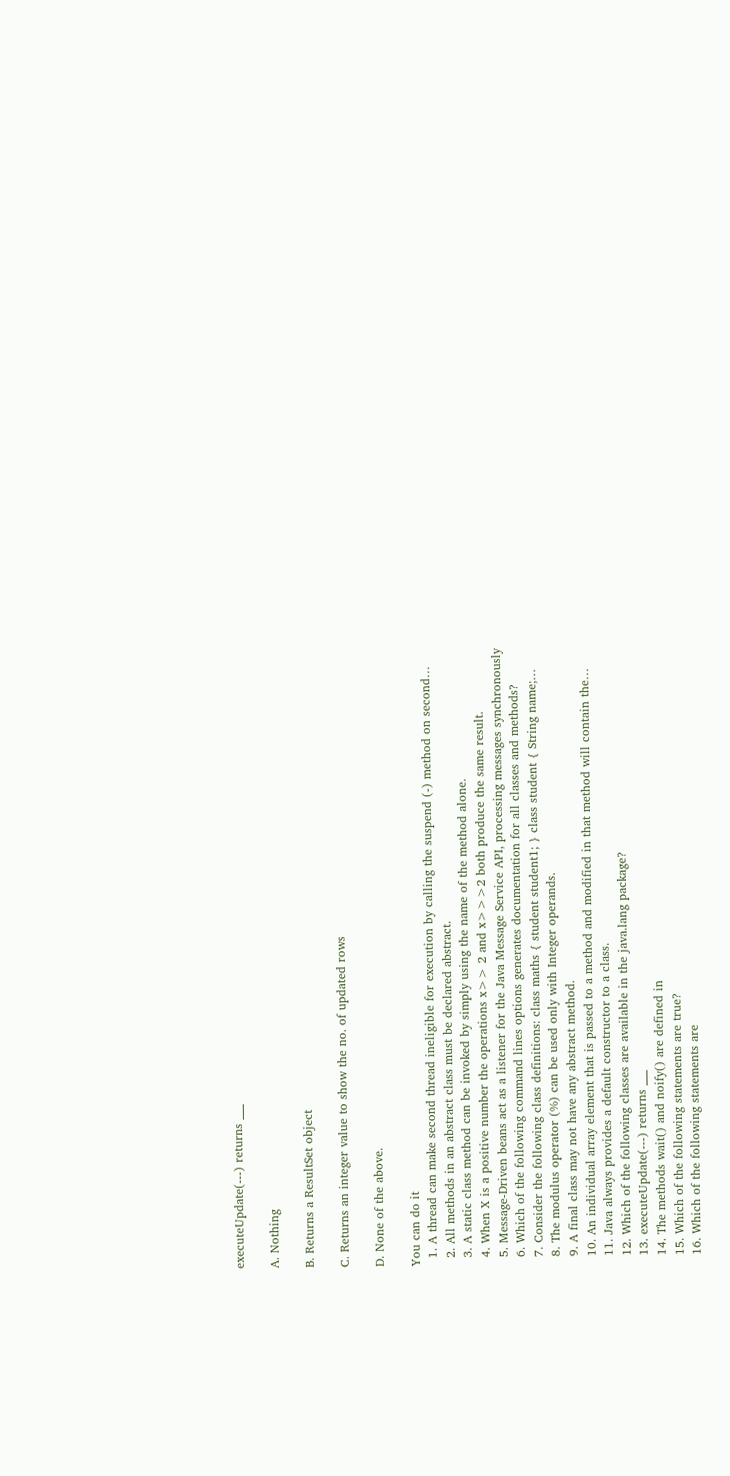executeUpdate(---) returns ___

A. Nothing

B. Returns a ResultSet object

C. Returns an integer value to show the no. of updated rows

D. None of the above.

You can do it
  1. A thread can make second thread ineligible for execution by calling the suspend (-) method on second…
  2. All methods in an abstract class must be declared abstract.
  3. A static class method can be invoked by simply using the name of the method alone.
  4. When X is a positive number the operations x>> 2 and x>>>2 both produce the same result.
  5. Message-Driven beans act as a listener for the Java Message Service API, processing messages synchronously
  6. Which of the following command lines options generates documentation for all classes and methods?
  7. Consider the following class definitions: class maths { student student1; } class student { String name;…
  8. The modulus operator (%) can be used only with Integer operands.
  9. A final class may not have any abstract method.
  10. An individual array element that is passed to a method and modified in that method will contain the…
  11. Java always provides a default constructor to a class.
  12. Which of the following classes are available in the java.lang package?
  13. executeUpdate(---) returns ___
  14. The methods wait() and noify() are defined in
  15. Which of the following statements are true?
  16. Which of the following statements are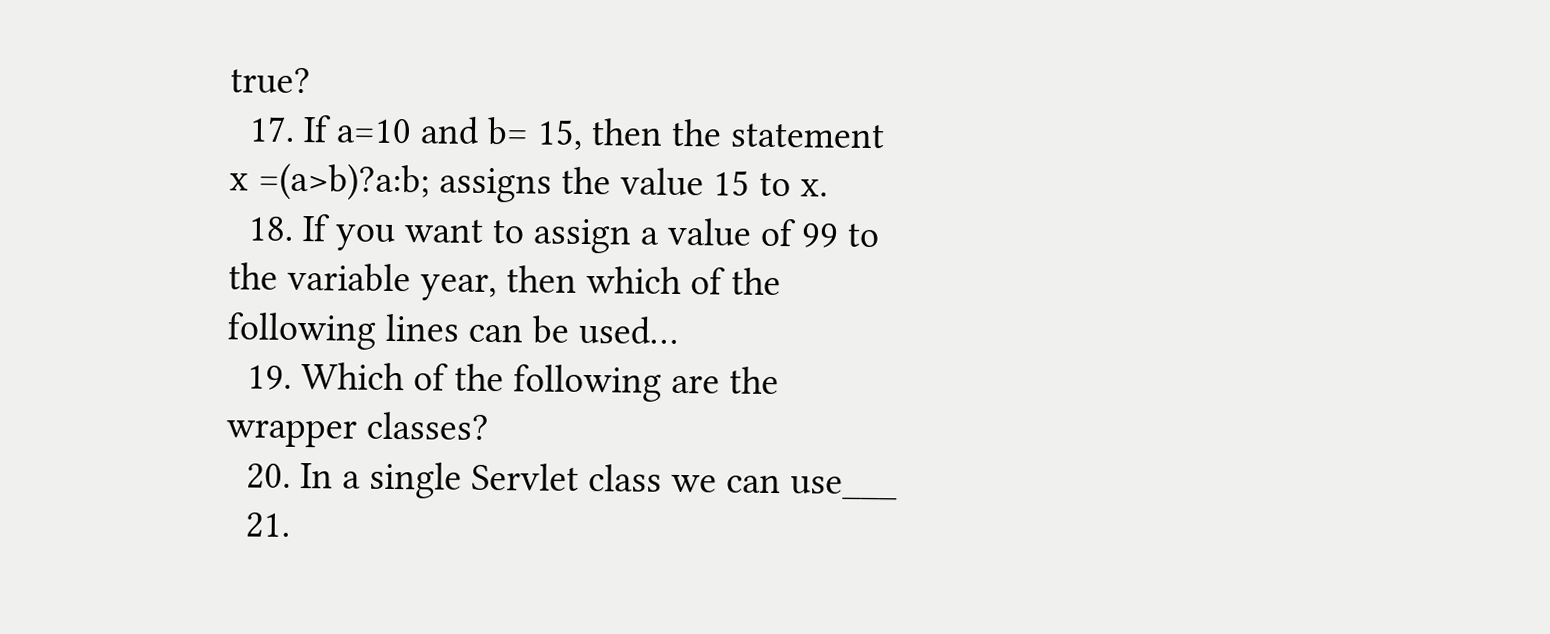true?
  17. If a=10 and b= 15, then the statement x =(a>b)?a:b; assigns the value 15 to x.
  18. If you want to assign a value of 99 to the variable year, then which of the following lines can be used…
  19. Which of the following are the wrapper classes?
  20. In a single Servlet class we can use___
  21.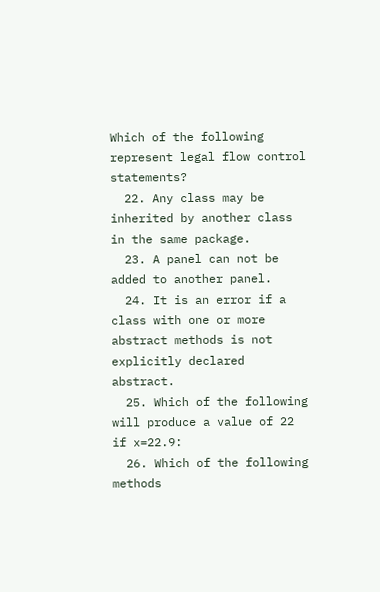Which of the following represent legal flow control statements?
  22. Any class may be inherited by another class in the same package.
  23. A panel can not be added to another panel.
  24. It is an error if a class with one or more abstract methods is not explicitly declared abstract.
  25. Which of the following will produce a value of 22 if x=22.9:
  26. Which of the following methods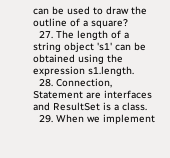can be used to draw the outline of a square?
  27. The length of a string object 's1' can be obtained using the expression s1.length.
  28. Connection, Statement are interfaces and ResultSet is a class.
  29. When we implement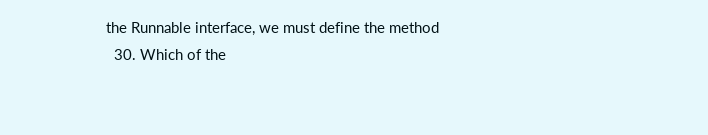the Runnable interface, we must define the method
  30. Which of the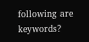following are keywords?